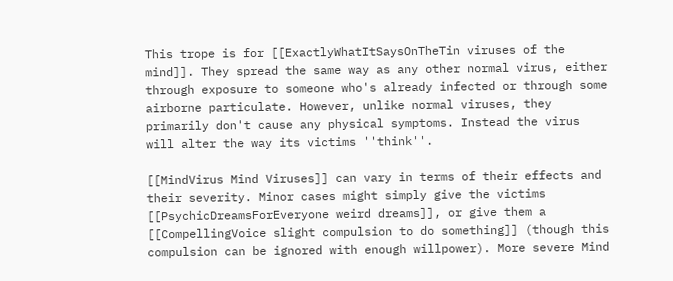This trope is for [[ExactlyWhatItSaysOnTheTin viruses of the mind]]. They spread the same way as any other normal virus, either through exposure to someone who's already infected or through some airborne particulate. However, unlike normal viruses, they primarily don't cause any physical symptoms. Instead the virus will alter the way its victims ''think''.

[[MindVirus Mind Viruses]] can vary in terms of their effects and their severity. Minor cases might simply give the victims [[PsychicDreamsForEveryone weird dreams]], or give them a [[CompellingVoice slight compulsion to do something]] (though this compulsion can be ignored with enough willpower). More severe Mind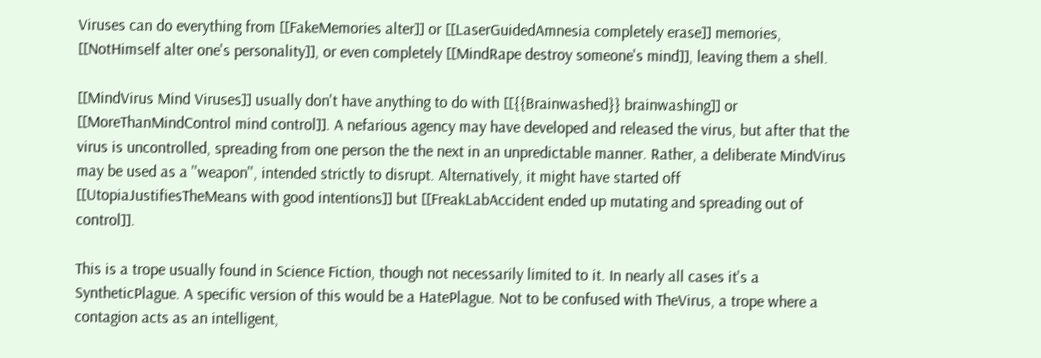Viruses can do everything from [[FakeMemories alter]] or [[LaserGuidedAmnesia completely erase]] memories, [[NotHimself alter one's personality]], or even completely [[MindRape destroy someone's mind]], leaving them a shell.

[[MindVirus Mind Viruses]] usually don't have anything to do with [[{{Brainwashed}} brainwashing]] or [[MoreThanMindControl mind control]]. A nefarious agency may have developed and released the virus, but after that the virus is uncontrolled, spreading from one person the the next in an unpredictable manner. Rather, a deliberate MindVirus may be used as a ''weapon'', intended strictly to disrupt. Alternatively, it might have started off [[UtopiaJustifiesTheMeans with good intentions]] but [[FreakLabAccident ended up mutating and spreading out of control]].

This is a trope usually found in Science Fiction, though not necessarily limited to it. In nearly all cases it's a SyntheticPlague. A specific version of this would be a HatePlague. Not to be confused with TheVirus, a trope where a contagion acts as an intelligent,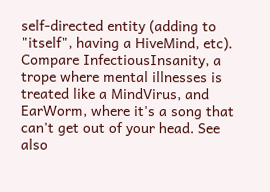self-directed entity (adding to "itself", having a HiveMind, etc). Compare InfectiousInsanity, a trope where mental illnesses is treated like a MindVirus, and EarWorm, where it's a song that can't get out of your head. See also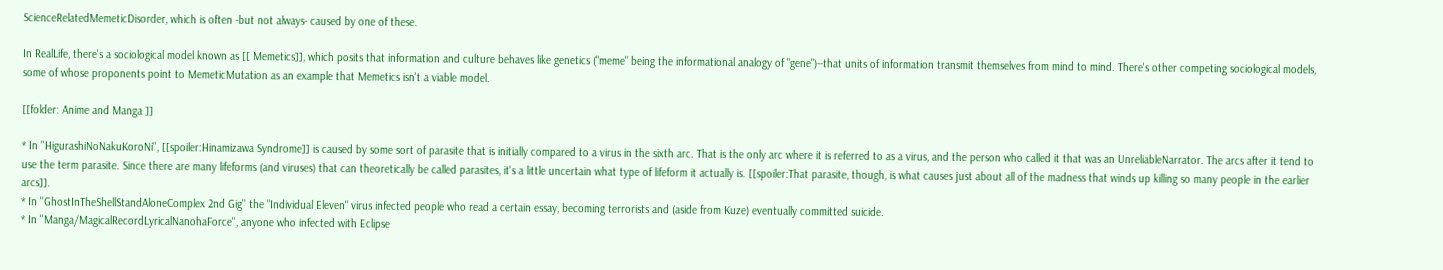ScienceRelatedMemeticDisorder, which is often -but not always- caused by one of these.

In RealLife, there's a sociological model known as [[ Memetics]], which posits that information and culture behaves like genetics ("meme" being the informational analogy of "gene")--that units of information transmit themselves from mind to mind. There's other competing sociological models, some of whose proponents point to MemeticMutation as an example that Memetics isn't a viable model.

[[folder: Anime and Manga ]]

* In ''HigurashiNoNakuKoroNi'', [[spoiler:Hinamizawa Syndrome]] is caused by some sort of parasite that is initially compared to a virus in the sixth arc. That is the only arc where it is referred to as a virus, and the person who called it that was an UnreliableNarrator. The arcs after it tend to use the term parasite. Since there are many lifeforms (and viruses) that can theoretically be called parasites, it's a little uncertain what type of lifeform it actually is. [[spoiler:That parasite, though, is what causes just about all of the madness that winds up killing so many people in the earlier arcs]].
* In ''GhostInTheShellStandAloneComplex 2nd Gig'' the "Individual Eleven" virus infected people who read a certain essay, becoming terrorists and (aside from Kuze) eventually committed suicide.
* In ''Manga/MagicalRecordLyricalNanohaForce'', anyone who infected with Eclipse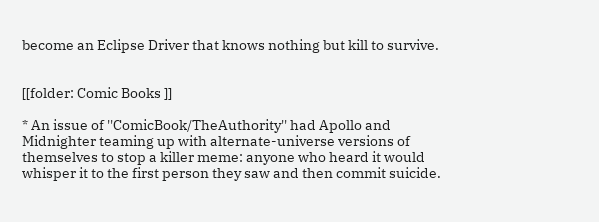become an Eclipse Driver that knows nothing but kill to survive.


[[folder: Comic Books ]]

* An issue of ''ComicBook/TheAuthority'' had Apollo and Midnighter teaming up with alternate-universe versions of themselves to stop a killer meme: anyone who heard it would whisper it to the first person they saw and then commit suicide.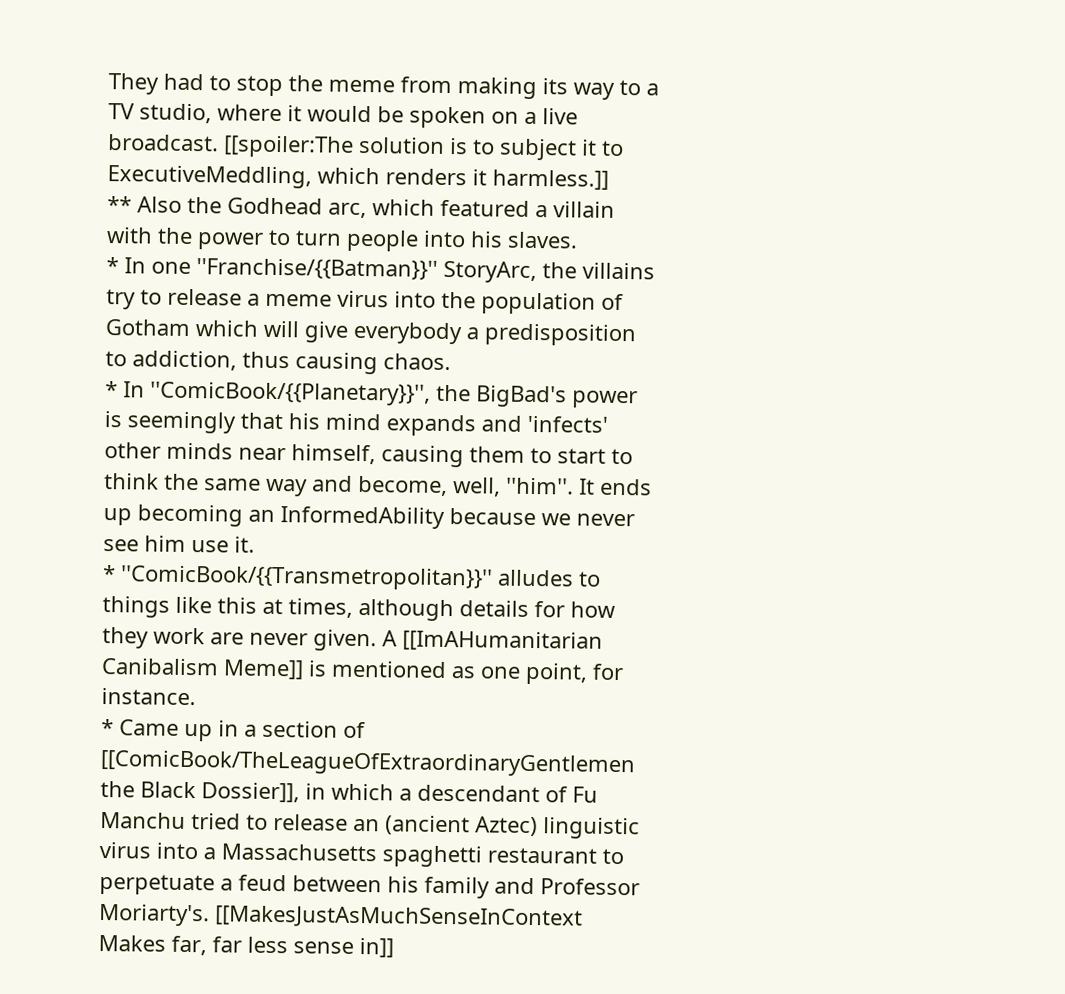They had to stop the meme from making its way to a TV studio, where it would be spoken on a live broadcast. [[spoiler:The solution is to subject it to ExecutiveMeddling, which renders it harmless.]]
** Also the Godhead arc, which featured a villain with the power to turn people into his slaves.
* In one ''Franchise/{{Batman}}'' StoryArc, the villains try to release a meme virus into the population of Gotham which will give everybody a predisposition to addiction, thus causing chaos.
* In ''ComicBook/{{Planetary}}'', the BigBad's power is seemingly that his mind expands and 'infects' other minds near himself, causing them to start to think the same way and become, well, ''him''. It ends up becoming an InformedAbility because we never see him use it.
* ''ComicBook/{{Transmetropolitan}}'' alludes to things like this at times, although details for how they work are never given. A [[ImAHumanitarian Canibalism Meme]] is mentioned as one point, for instance.
* Came up in a section of [[ComicBook/TheLeagueOfExtraordinaryGentlemen the Black Dossier]], in which a descendant of Fu Manchu tried to release an (ancient Aztec) linguistic virus into a Massachusetts spaghetti restaurant to perpetuate a feud between his family and Professor Moriarty's. [[MakesJustAsMuchSenseInContext Makes far, far less sense in]]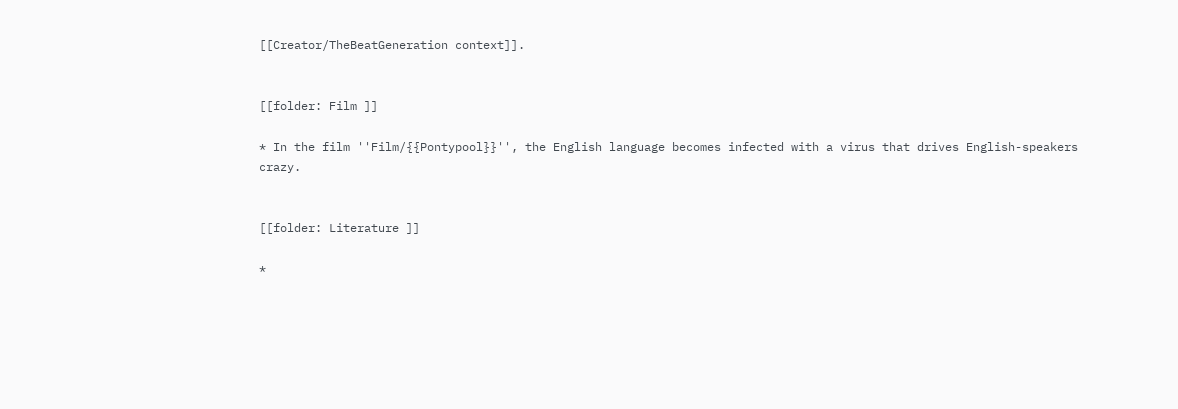[[Creator/TheBeatGeneration context]].


[[folder: Film ]]

* In the film ''Film/{{Pontypool}}'', the English language becomes infected with a virus that drives English-speakers crazy.


[[folder: Literature ]]

*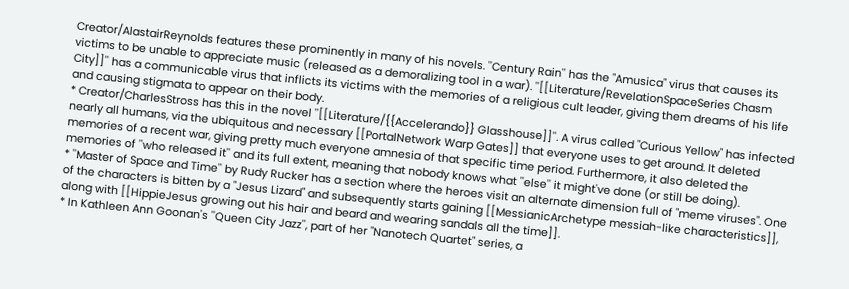Creator/AlastairReynolds features these prominently in many of his novels. ''Century Rain'' has the "Amusica" virus that causes its victims to be unable to appreciate music (released as a demoralizing tool in a war). ''[[Literature/RevelationSpaceSeries Chasm City]]'' has a communicable virus that inflicts its victims with the memories of a religious cult leader, giving them dreams of his life and causing stigmata to appear on their body.
* Creator/CharlesStross has this in the novel ''[[Literature/{{Accelerando}} Glasshouse]]''. A virus called "Curious Yellow" has infected nearly all humans, via the ubiquitous and necessary [[PortalNetwork Warp Gates]] that everyone uses to get around. It deleted memories of a recent war, giving pretty much everyone amnesia of that specific time period. Furthermore, it also deleted the memories of ''who released it'' and its full extent, meaning that nobody knows what ''else'' it might've done (or still be doing).
* ''Master of Space and Time'' by Rudy Rucker has a section where the heroes visit an alternate dimension full of "meme viruses". One of the characters is bitten by a "Jesus Lizard" and subsequently starts gaining [[MessianicArchetype messiah-like characteristics]], along with [[HippieJesus growing out his hair and beard and wearing sandals all the time]].
* In Kathleen Ann Goonan's ''Queen City Jazz'', part of her "Nanotech Quartet" series, a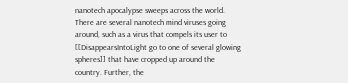nanotech apocalypse sweeps across the world. There are several nanotech mind viruses going around, such as a virus that compels its user to [[DisappearsIntoLight go to one of several glowing spheres]] that have cropped up around the country. Further, the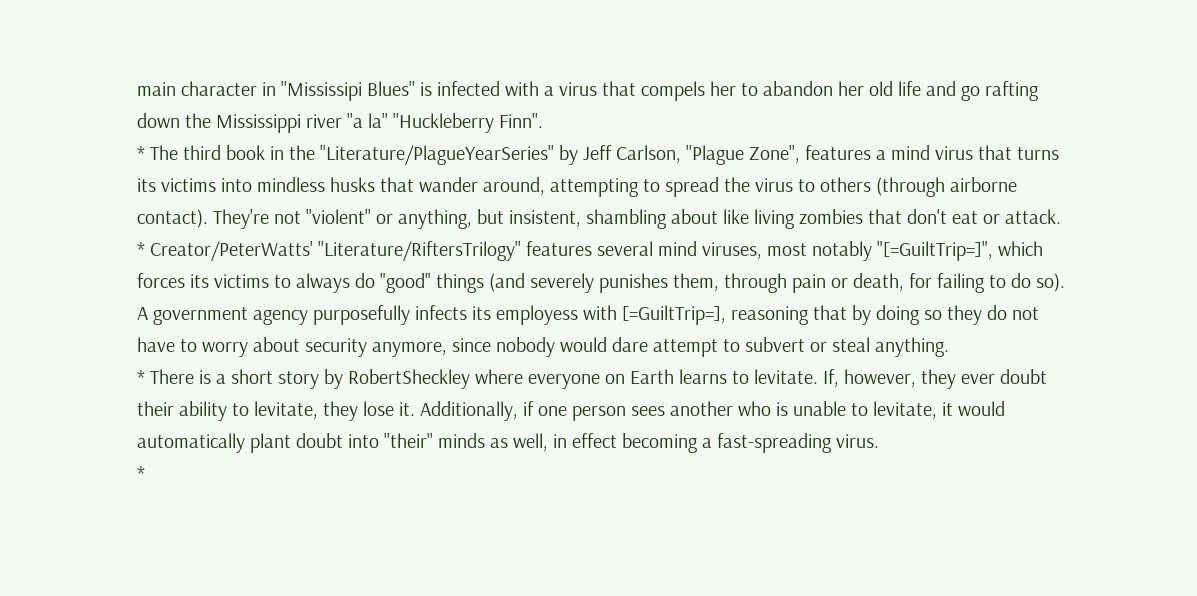main character in ''Mississipi Blues'' is infected with a virus that compels her to abandon her old life and go rafting down the Mississippi river ''a la'' ''Huckleberry Finn''.
* The third book in the ''Literature/PlagueYearSeries'' by Jeff Carlson, ''Plague Zone'', features a mind virus that turns its victims into mindless husks that wander around, attempting to spread the virus to others (through airborne contact). They're not ''violent'' or anything, but insistent, shambling about like living zombies that don't eat or attack.
* Creator/PeterWatts' ''Literature/RiftersTrilogy'' features several mind viruses, most notably "[=GuiltTrip=]", which forces its victims to always do "good" things (and severely punishes them, through pain or death, for failing to do so). A government agency purposefully infects its employess with [=GuiltTrip=], reasoning that by doing so they do not have to worry about security anymore, since nobody would dare attempt to subvert or steal anything.
* There is a short story by RobertSheckley where everyone on Earth learns to levitate. If, however, they ever doubt their ability to levitate, they lose it. Additionally, if one person sees another who is unable to levitate, it would automatically plant doubt into ''their'' minds as well, in effect becoming a fast-spreading virus.
*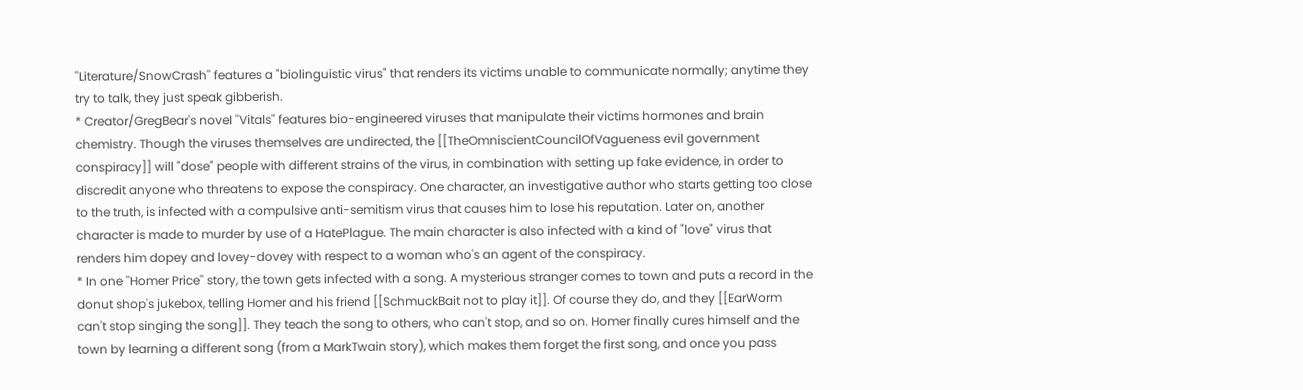''Literature/SnowCrash'' features a "biolinguistic virus" that renders its victims unable to communicate normally; anytime they try to talk, they just speak gibberish.
* Creator/GregBear's novel ''Vitals'' features bio-engineered viruses that manipulate their victims hormones and brain chemistry. Though the viruses themselves are undirected, the [[TheOmniscientCouncilOfVagueness evil government conspiracy]] will "dose" people with different strains of the virus, in combination with setting up fake evidence, in order to discredit anyone who threatens to expose the conspiracy. One character, an investigative author who starts getting too close to the truth, is infected with a compulsive anti-semitism virus that causes him to lose his reputation. Later on, another character is made to murder by use of a HatePlague. The main character is also infected with a kind of "love" virus that renders him dopey and lovey-dovey with respect to a woman who's an agent of the conspiracy.
* In one ''Homer Price'' story, the town gets infected with a song. A mysterious stranger comes to town and puts a record in the donut shop's jukebox, telling Homer and his friend [[SchmuckBait not to play it]]. Of course they do, and they [[EarWorm can't stop singing the song]]. They teach the song to others, who can't stop, and so on. Homer finally cures himself and the town by learning a different song (from a MarkTwain story), which makes them forget the first song, and once you pass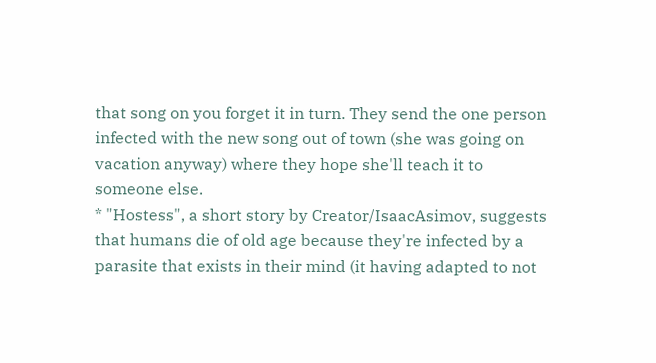that song on you forget it in turn. They send the one person infected with the new song out of town (she was going on vacation anyway) where they hope she'll teach it to someone else.
* "Hostess", a short story by Creator/IsaacAsimov, suggests that humans die of old age because they're infected by a parasite that exists in their mind (it having adapted to not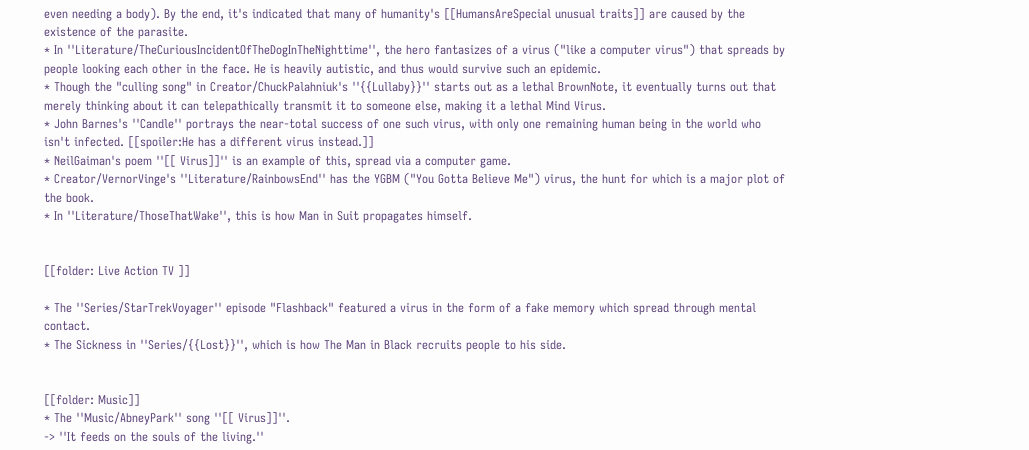even needing a body). By the end, it's indicated that many of humanity's [[HumansAreSpecial unusual traits]] are caused by the existence of the parasite.
* In ''Literature/TheCuriousIncidentOfTheDogInTheNighttime'', the hero fantasizes of a virus ("like a computer virus") that spreads by people looking each other in the face. He is heavily autistic, and thus would survive such an epidemic.
* Though the "culling song" in Creator/ChuckPalahniuk's ''{{Lullaby}}'' starts out as a lethal BrownNote, it eventually turns out that merely thinking about it can telepathically transmit it to someone else, making it a lethal Mind Virus.
* John Barnes's ''Candle'' portrays the near-total success of one such virus, with only one remaining human being in the world who isn't infected. [[spoiler:He has a different virus instead.]]
* NeilGaiman's poem ''[[ Virus]]'' is an example of this, spread via a computer game.
* Creator/VernorVinge's ''Literature/RainbowsEnd'' has the YGBM ("You Gotta Believe Me") virus, the hunt for which is a major plot of the book.
* In ''Literature/ThoseThatWake'', this is how Man in Suit propagates himself.


[[folder: Live Action TV ]]

* The ''Series/StarTrekVoyager'' episode "Flashback" featured a virus in the form of a fake memory which spread through mental contact.
* The Sickness in ''Series/{{Lost}}'', which is how The Man in Black recruits people to his side.


[[folder: Music]]
* The ''Music/AbneyPark'' song ''[[ Virus]]''.
-> ''It feeds on the souls of the living.''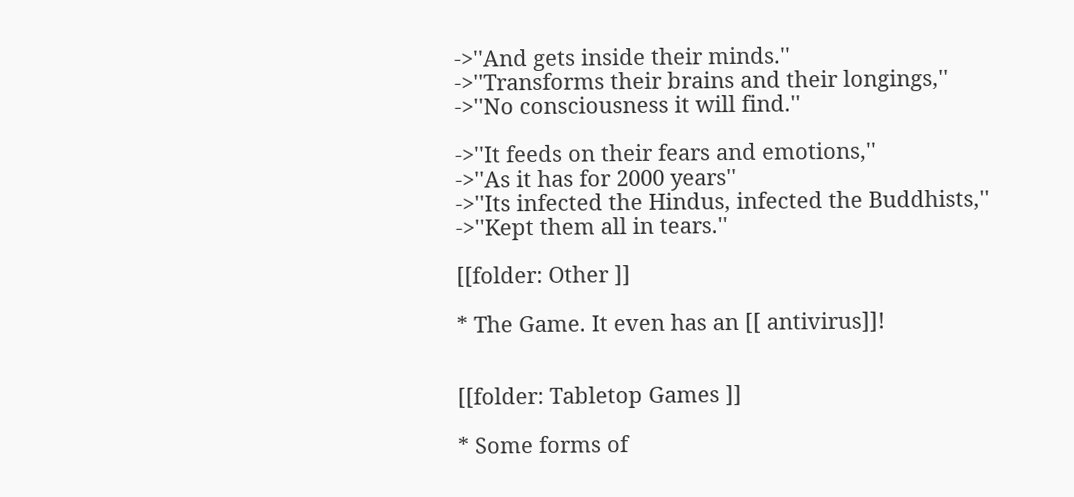->''And gets inside their minds.''
->''Transforms their brains and their longings,''
->''No consciousness it will find.''

->''It feeds on their fears and emotions,''
->''As it has for 2000 years''
->''Its infected the Hindus, infected the Buddhists,''
->''Kept them all in tears.''

[[folder: Other ]]

* The Game. It even has an [[ antivirus]]!


[[folder: Tabletop Games ]]

* Some forms of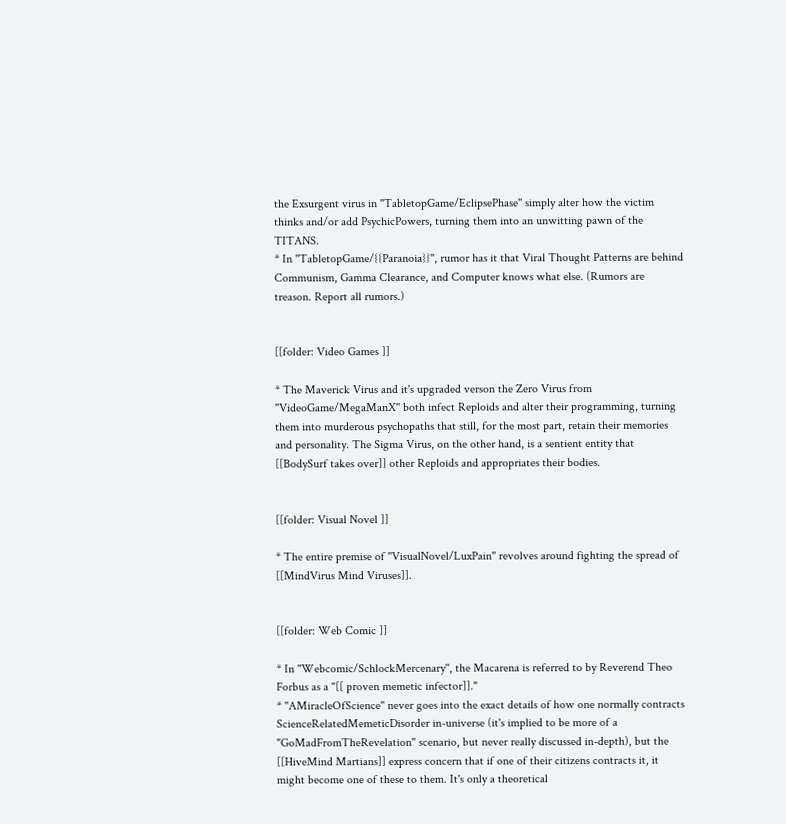the Exsurgent virus in ''TabletopGame/EclipsePhase'' simply alter how the victim thinks and/or add PsychicPowers, turning them into an unwitting pawn of the TITANS.
* In ''TabletopGame/{{Paranoia}}'', rumor has it that Viral Thought Patterns are behind Communism, Gamma Clearance, and Computer knows what else. (Rumors are treason. Report all rumors.)


[[folder: Video Games ]]

* The Maverick Virus and it's upgraded verson the Zero Virus from ''VideoGame/MegaManX'' both infect Reploids and alter their programming, turning them into murderous psychopaths that still, for the most part, retain their memories and personality. The Sigma Virus, on the other hand, is a sentient entity that [[BodySurf takes over]] other Reploids and appropriates their bodies.


[[folder: Visual Novel ]]

* The entire premise of ''VisualNovel/LuxPain'' revolves around fighting the spread of [[MindVirus Mind Viruses]].


[[folder: Web Comic ]]

* In ''Webcomic/SchlockMercenary'', the Macarena is referred to by Reverend Theo Forbus as a "[[ proven memetic infector]]."
* ''AMiracleOfScience'' never goes into the exact details of how one normally contracts ScienceRelatedMemeticDisorder in-universe (it's implied to be more of a "GoMadFromTheRevelation" scenario, but never really discussed in-depth), but the [[HiveMind Martians]] express concern that if one of their citizens contracts it, it might become one of these to them. It's only a theoretical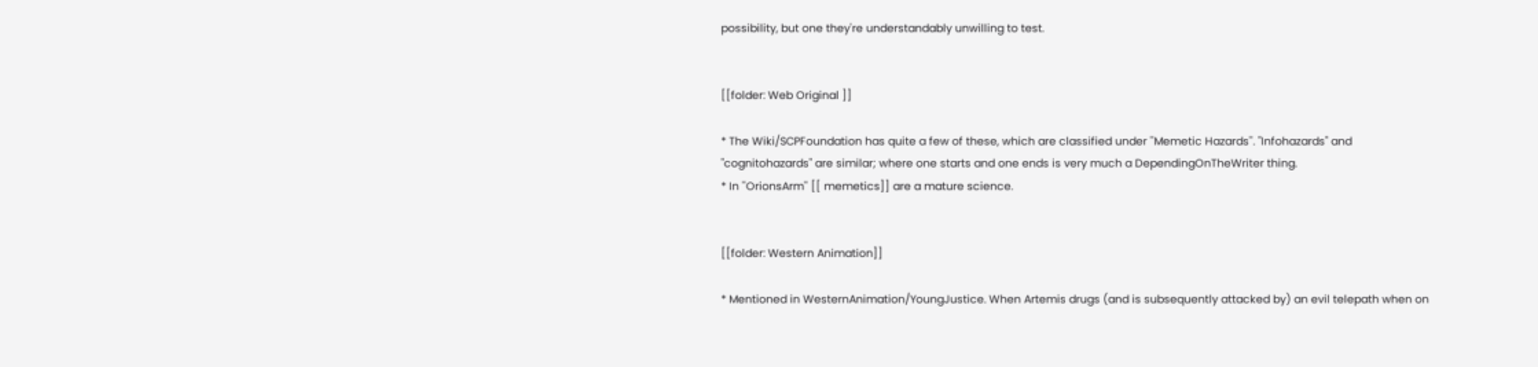possibility, but one they're understandably unwilling to test.


[[folder: Web Original ]]

* The Wiki/SCPFoundation has quite a few of these, which are classified under ''Memetic Hazards''. "Infohazards" and "cognitohazards" are similar; where one starts and one ends is very much a DependingOnTheWriter thing.
* In ''OrionsArm'' [[ memetics]] are a mature science.


[[folder: Western Animation]]

* Mentioned in WesternAnimation/YoungJustice. When Artemis drugs (and is subsequently attacked by) an evil telepath when on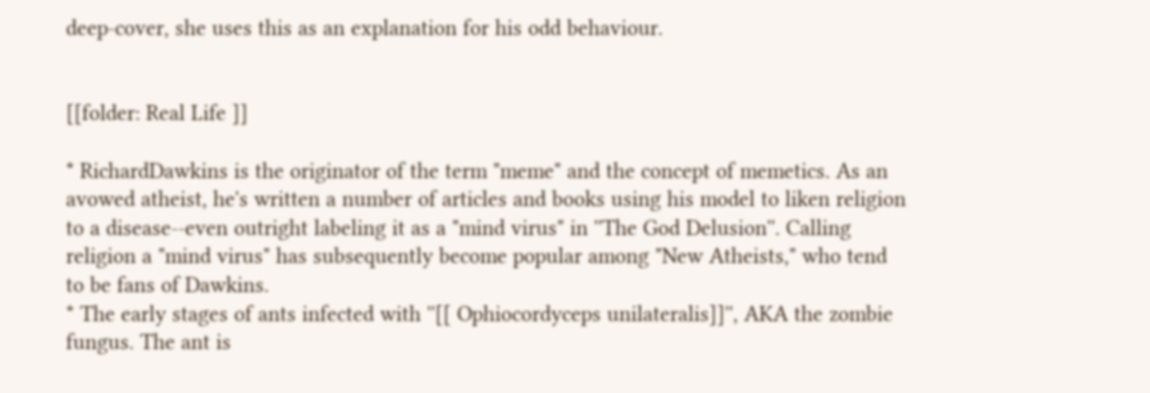deep-cover, she uses this as an explanation for his odd behaviour.


[[folder: Real Life ]]

* RichardDawkins is the originator of the term "meme" and the concept of memetics. As an avowed atheist, he's written a number of articles and books using his model to liken religion to a disease--even outright labeling it as a "mind virus" in ''The God Delusion''. Calling religion a "mind virus" has subsequently become popular among "New Atheists," who tend to be fans of Dawkins.
* The early stages of ants infected with ''[[ Ophiocordyceps unilateralis]]'', AKA the zombie fungus. The ant is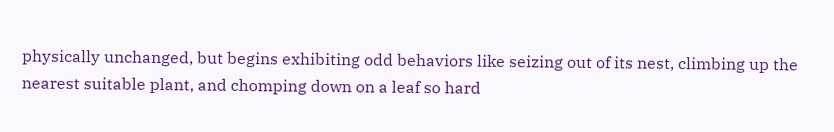physically unchanged, but begins exhibiting odd behaviors like seizing out of its nest, climbing up the nearest suitable plant, and chomping down on a leaf so hard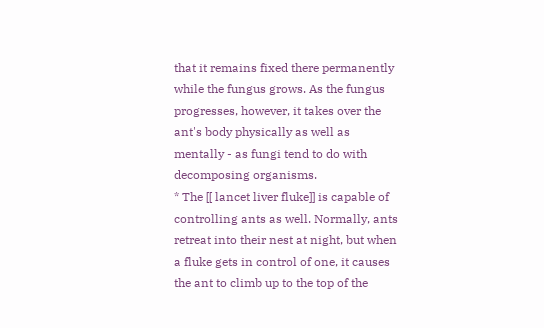that it remains fixed there permanently while the fungus grows. As the fungus progresses, however, it takes over the ant's body physically as well as mentally - as fungi tend to do with decomposing organisms.
* The [[ lancet liver fluke]] is capable of controlling ants as well. Normally, ants retreat into their nest at night, but when a fluke gets in control of one, it causes the ant to climb up to the top of the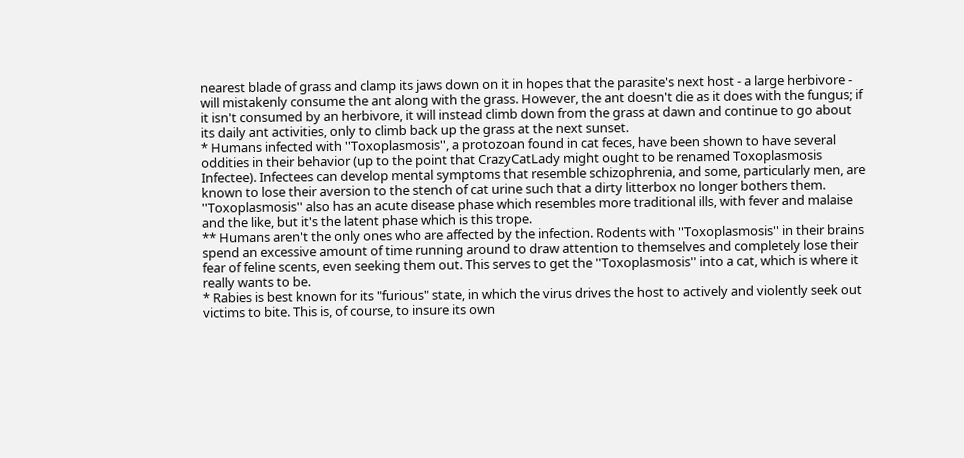nearest blade of grass and clamp its jaws down on it in hopes that the parasite's next host - a large herbivore - will mistakenly consume the ant along with the grass. However, the ant doesn't die as it does with the fungus; if it isn't consumed by an herbivore, it will instead climb down from the grass at dawn and continue to go about its daily ant activities, only to climb back up the grass at the next sunset.
* Humans infected with ''Toxoplasmosis'', a protozoan found in cat feces, have been shown to have several oddities in their behavior (up to the point that CrazyCatLady might ought to be renamed Toxoplasmosis Infectee). Infectees can develop mental symptoms that resemble schizophrenia, and some, particularly men, are known to lose their aversion to the stench of cat urine such that a dirty litterbox no longer bothers them. ''Toxoplasmosis'' also has an acute disease phase which resembles more traditional ills, with fever and malaise and the like, but it's the latent phase which is this trope.
** Humans aren't the only ones who are affected by the infection. Rodents with ''Toxoplasmosis'' in their brains spend an excessive amount of time running around to draw attention to themselves and completely lose their fear of feline scents, even seeking them out. This serves to get the ''Toxoplasmosis'' into a cat, which is where it really wants to be.
* Rabies is best known for its "furious" state, in which the virus drives the host to actively and violently seek out victims to bite. This is, of course, to insure its own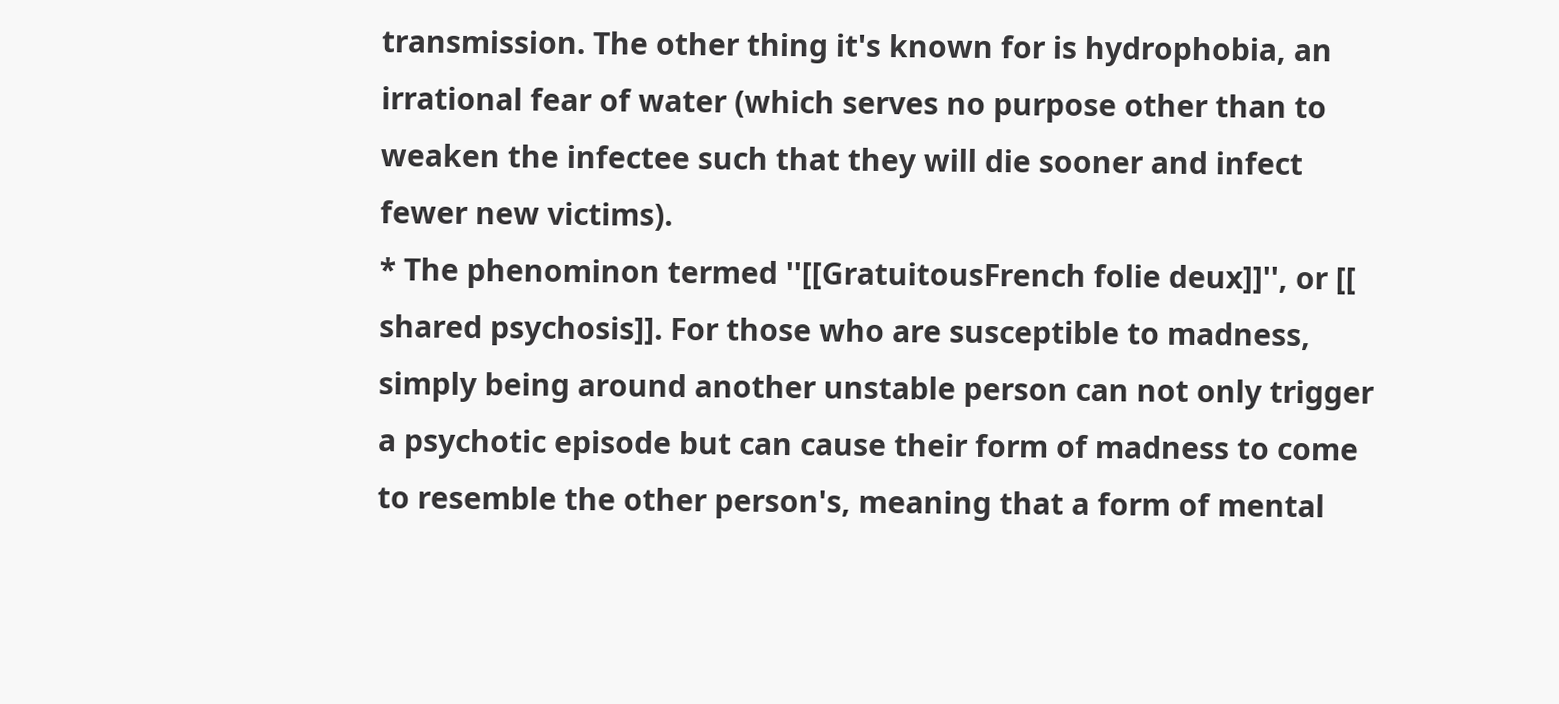transmission. The other thing it's known for is hydrophobia, an irrational fear of water (which serves no purpose other than to weaken the infectee such that they will die sooner and infect fewer new victims).
* The phenominon termed ''[[GratuitousFrench folie deux]]'', or [[ shared psychosis]]. For those who are susceptible to madness, simply being around another unstable person can not only trigger a psychotic episode but can cause their form of madness to come to resemble the other person's, meaning that a form of mental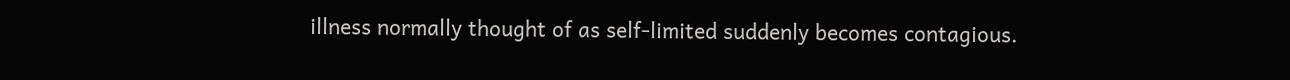illness normally thought of as self-limited suddenly becomes contagious.